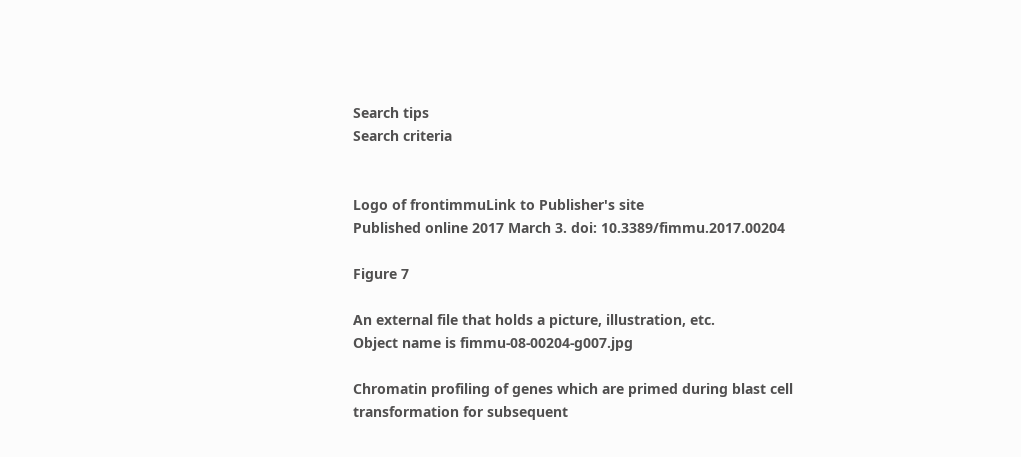Search tips
Search criteria


Logo of frontimmuLink to Publisher's site
Published online 2017 March 3. doi: 10.3389/fimmu.2017.00204

Figure 7

An external file that holds a picture, illustration, etc.
Object name is fimmu-08-00204-g007.jpg

Chromatin profiling of genes which are primed during blast cell transformation for subsequent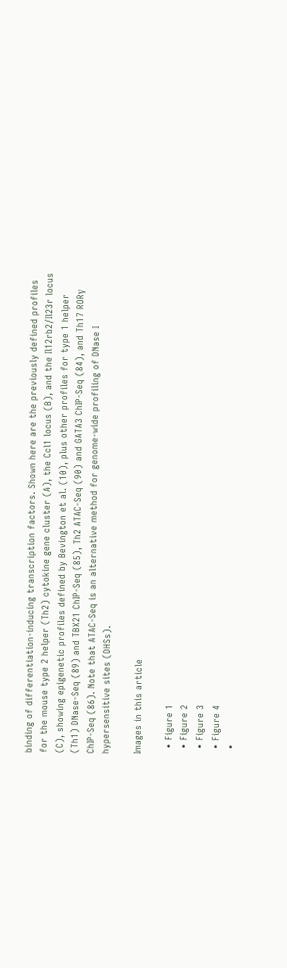binding of differentiation-inducing transcription factors. Shown here are the previously defined profiles for the mouse type 2 helper (Th2) cytokine gene cluster (A), the Ccl1 locus (B), and the Il12rb2/Il23r locus (C), showing epigenetic profiles defined by Bevington et al. (10), plus other profiles for type 1 helper (Th1) DNase-Seq (89) and TBX21 ChIP-Seq (85), Th2 ATAC-Seq (90) and GATA3 ChIP-Seq (84), and Th17 RORγ ChIP-Seq (86). Note that ATAC-Seq is an alternative method for genome-wide profiling of DNase I hypersensitive sites (DHSs).

Images in this article

  • Figure 1
  • Figure 2
  • Figure 3
  • Figure 4
  •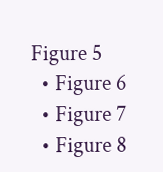Figure 5
  • Figure 6
  • Figure 7
  • Figure 8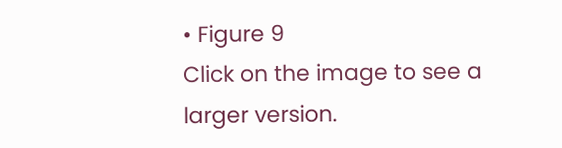• Figure 9
Click on the image to see a larger version.